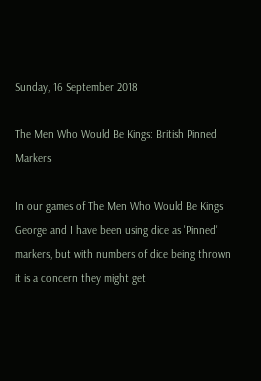Sunday, 16 September 2018

The Men Who Would Be Kings: British Pinned Markers

In our games of The Men Who Would Be Kings George and I have been using dice as 'Pinned' markers, but with numbers of dice being thrown it is a concern they might get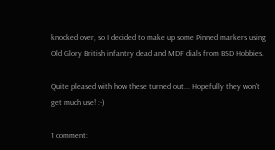knocked over, so I decided to make up some Pinned markers using Old Glory British infantry dead and MDF dials from BSD Hobbies.

Quite pleased with how these turned out... Hopefully they won't get much use! :-)

1 comment: